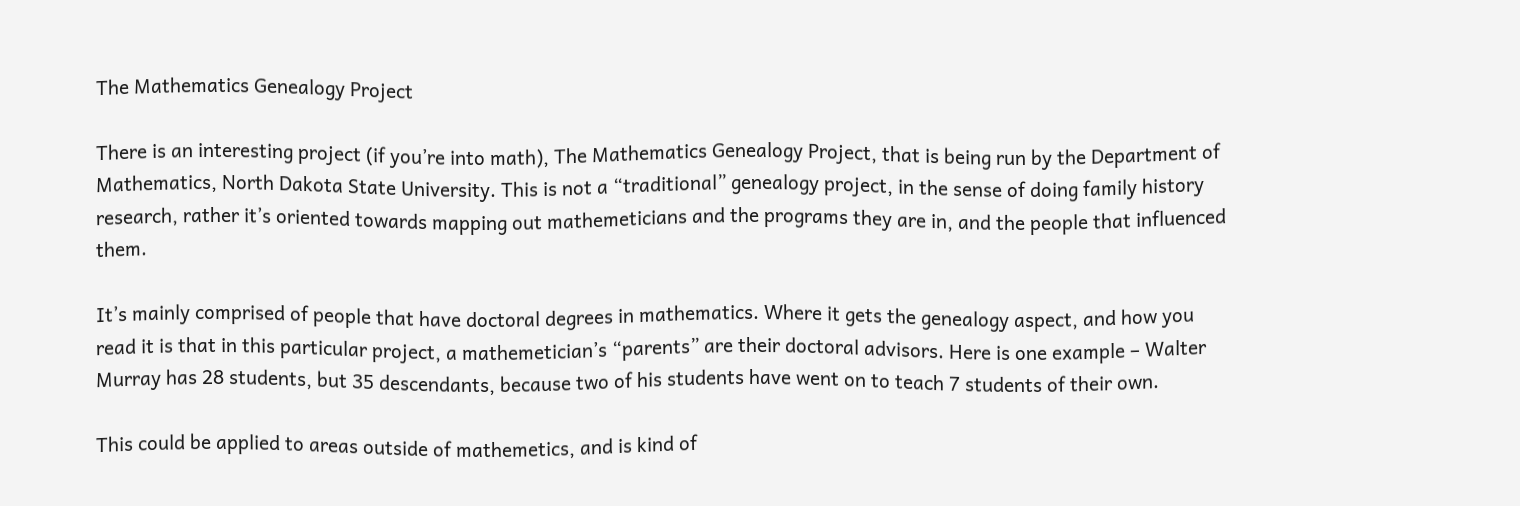The Mathematics Genealogy Project

There is an interesting project (if you’re into math), The Mathematics Genealogy Project, that is being run by the Department of Mathematics, North Dakota State University. This is not a “traditional” genealogy project, in the sense of doing family history research, rather it’s oriented towards mapping out mathemeticians and the programs they are in, and the people that influenced them.

It’s mainly comprised of people that have doctoral degrees in mathematics. Where it gets the genealogy aspect, and how you read it is that in this particular project, a mathemetician’s “parents” are their doctoral advisors. Here is one example – Walter Murray has 28 students, but 35 descendants, because two of his students have went on to teach 7 students of their own.

This could be applied to areas outside of mathemetics, and is kind of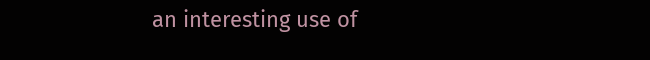an interesting use of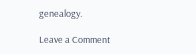genealogy.

Leave a Comment